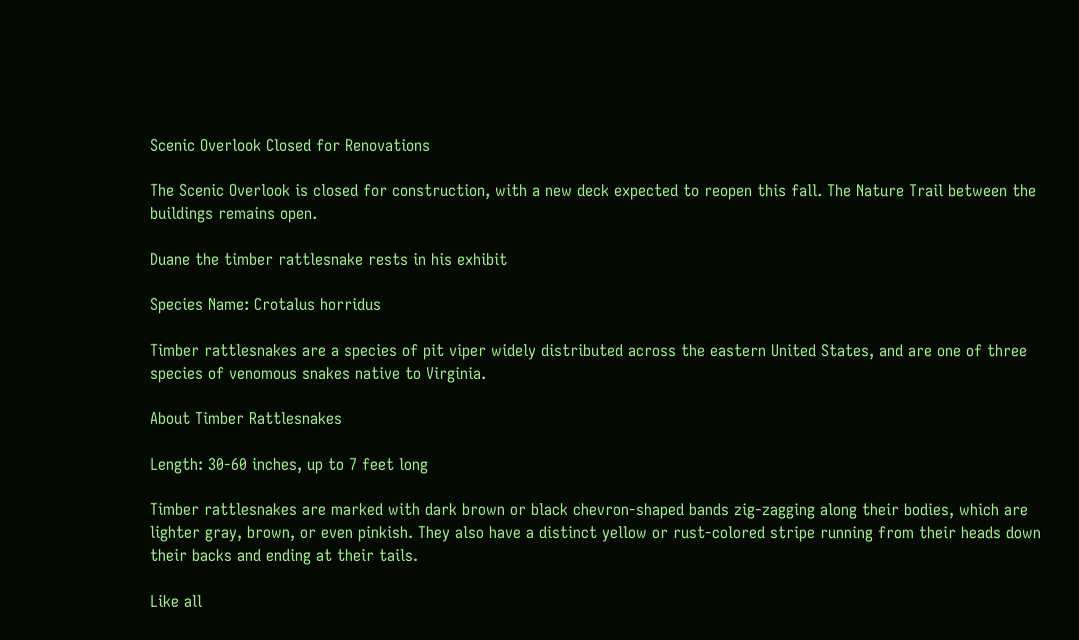Scenic Overlook Closed for Renovations

The Scenic Overlook is closed for construction, with a new deck expected to reopen this fall. The Nature Trail between the buildings remains open.

Duane the timber rattlesnake rests in his exhibit

Species Name: Crotalus horridus

Timber rattlesnakes are a species of pit viper widely distributed across the eastern United States, and are one of three species of venomous snakes native to Virginia.

About Timber Rattlesnakes

Length: 30-60 inches, up to 7 feet long

Timber rattlesnakes are marked with dark brown or black chevron-shaped bands zig-zagging along their bodies, which are lighter gray, brown, or even pinkish. They also have a distinct yellow or rust-colored stripe running from their heads down their backs and ending at their tails.

Like all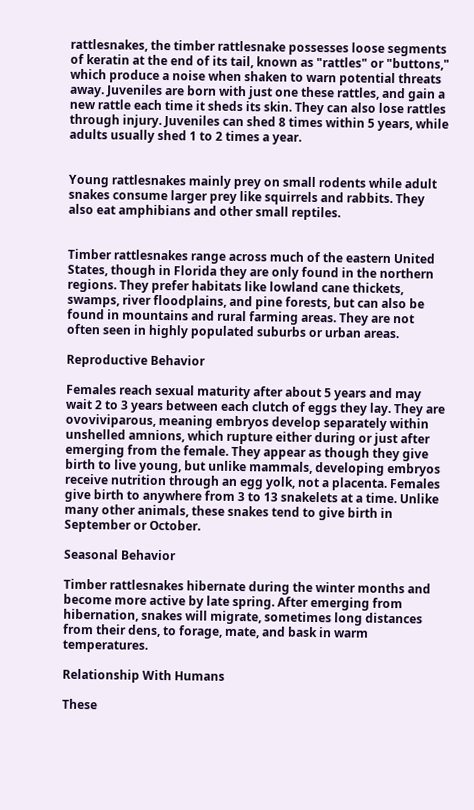rattlesnakes, the timber rattlesnake possesses loose segments of keratin at the end of its tail, known as "rattles" or "buttons," which produce a noise when shaken to warn potential threats away. Juveniles are born with just one these rattles, and gain a new rattle each time it sheds its skin. They can also lose rattles through injury. Juveniles can shed 8 times within 5 years, while adults usually shed 1 to 2 times a year.


Young rattlesnakes mainly prey on small rodents while adult snakes consume larger prey like squirrels and rabbits. They also eat amphibians and other small reptiles.


Timber rattlesnakes range across much of the eastern United States, though in Florida they are only found in the northern regions. They prefer habitats like lowland cane thickets, swamps, river floodplains, and pine forests, but can also be found in mountains and rural farming areas. They are not often seen in highly populated suburbs or urban areas.

Reproductive Behavior

Females reach sexual maturity after about 5 years and may wait 2 to 3 years between each clutch of eggs they lay. They are ovoviviparous, meaning embryos develop separately within unshelled amnions, which rupture either during or just after emerging from the female. They appear as though they give birth to live young, but unlike mammals, developing embryos receive nutrition through an egg yolk, not a placenta. Females give birth to anywhere from 3 to 13 snakelets at a time. Unlike many other animals, these snakes tend to give birth in September or October.

Seasonal Behavior

Timber rattlesnakes hibernate during the winter months and become more active by late spring. After emerging from hibernation, snakes will migrate, sometimes long distances from their dens, to forage, mate, and bask in warm temperatures.

Relationship With Humans

These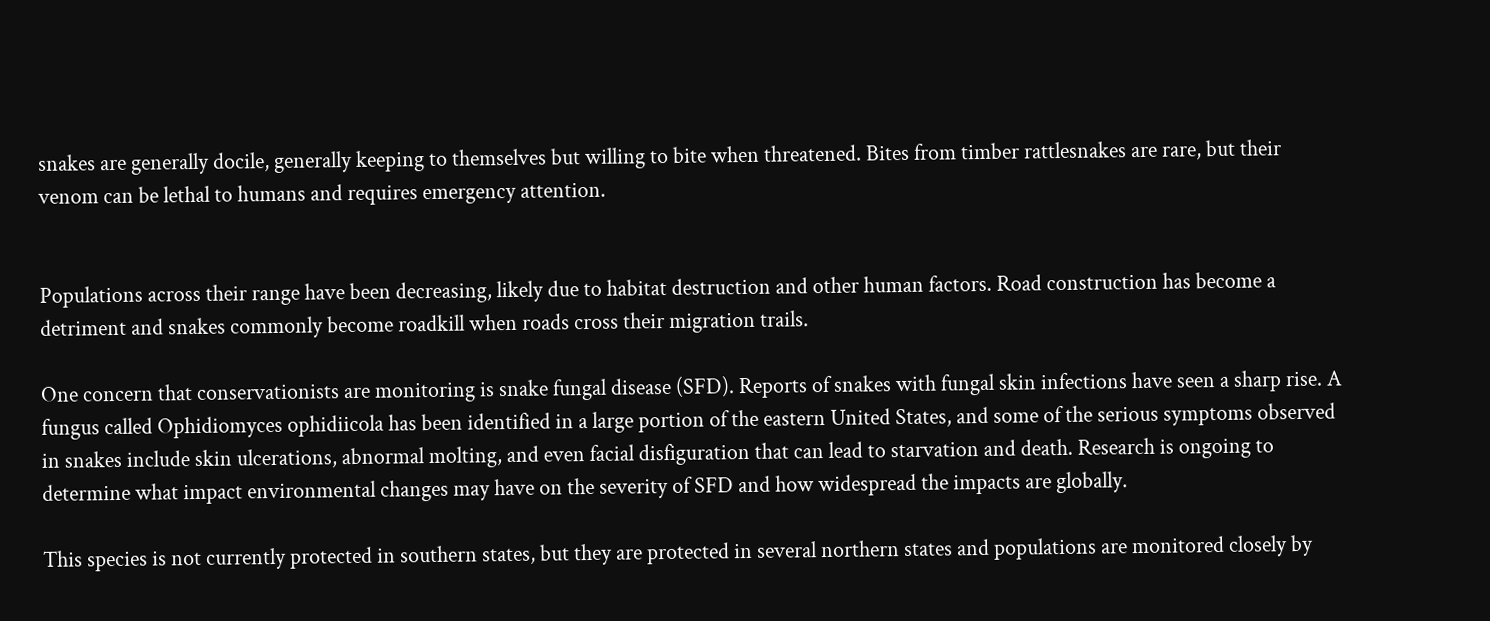snakes are generally docile, generally keeping to themselves but willing to bite when threatened. Bites from timber rattlesnakes are rare, but their venom can be lethal to humans and requires emergency attention.


Populations across their range have been decreasing, likely due to habitat destruction and other human factors. Road construction has become a detriment and snakes commonly become roadkill when roads cross their migration trails.

One concern that conservationists are monitoring is snake fungal disease (SFD). Reports of snakes with fungal skin infections have seen a sharp rise. A fungus called Ophidiomyces ophidiicola has been identified in a large portion of the eastern United States, and some of the serious symptoms observed in snakes include skin ulcerations, abnormal molting, and even facial disfiguration that can lead to starvation and death. Research is ongoing to determine what impact environmental changes may have on the severity of SFD and how widespread the impacts are globally.

This species is not currently protected in southern states, but they are protected in several northern states and populations are monitored closely by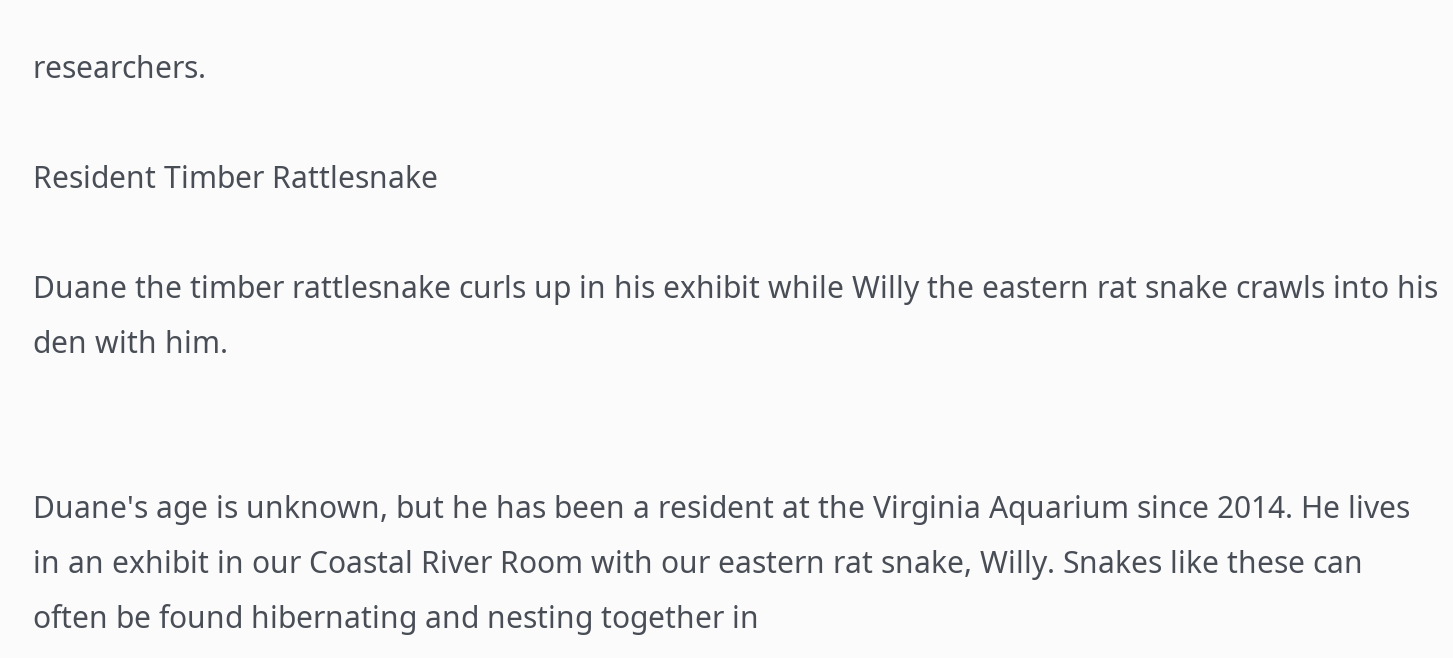researchers.

Resident Timber Rattlesnake

Duane the timber rattlesnake curls up in his exhibit while Willy the eastern rat snake crawls into his den with him.


Duane's age is unknown, but he has been a resident at the Virginia Aquarium since 2014. He lives in an exhibit in our Coastal River Room with our eastern rat snake, Willy. Snakes like these can often be found hibernating and nesting together in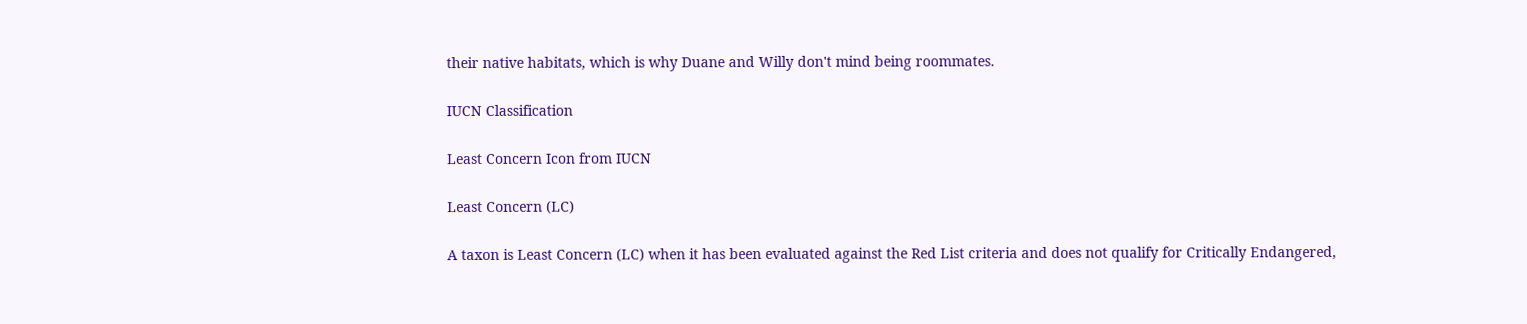their native habitats, which is why Duane and Willy don't mind being roommates.

IUCN Classification

Least Concern Icon from IUCN

Least Concern (LC)

A taxon is Least Concern (LC) when it has been evaluated against the Red List criteria and does not qualify for Critically Endangered,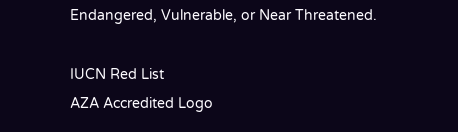Endangered, Vulnerable, or Near Threatened.

IUCN Red List
AZA Accredited Logo